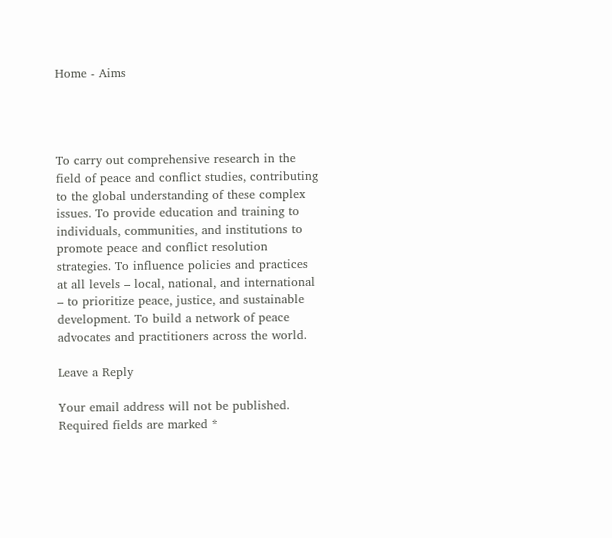Home - Aims




To carry out comprehensive research in the field of peace and conflict studies, contributing to the global understanding of these complex issues. To provide education and training to individuals, communities, and institutions to promote peace and conflict resolution strategies. To influence policies and practices at all levels – local, national, and international – to prioritize peace, justice, and sustainable development. To build a network of peace advocates and practitioners across the world.

Leave a Reply

Your email address will not be published. Required fields are marked *